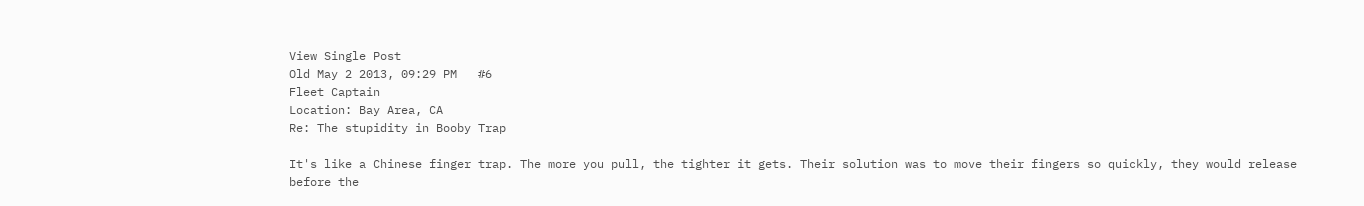View Single Post
Old May 2 2013, 09:29 PM   #6
Fleet Captain
Location: Bay Area, CA
Re: The stupidity in Booby Trap

It's like a Chinese finger trap. The more you pull, the tighter it gets. Their solution was to move their fingers so quickly, they would release before the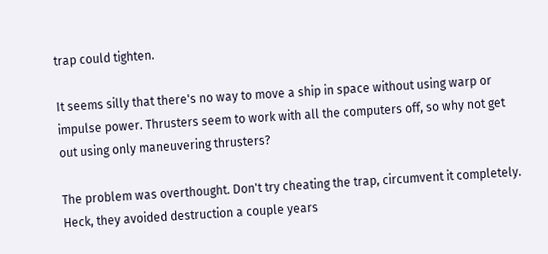trap could tighten.

It seems silly that there's no way to move a ship in space without using warp or impulse power. Thrusters seem to work with all the computers off, so why not get out using only maneuvering thrusters?

The problem was overthought. Don't try cheating the trap, circumvent it completely. Heck, they avoided destruction a couple years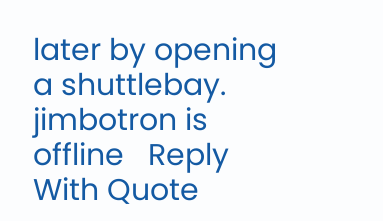later by opening a shuttlebay.
jimbotron is offline   Reply With Quote